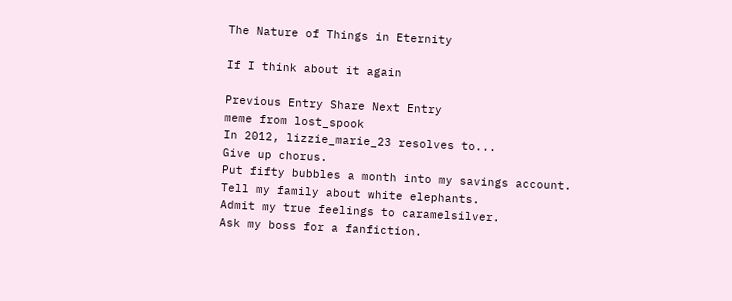The Nature of Things in Eternity

If I think about it again

Previous Entry Share Next Entry
meme from lost_spook
In 2012, lizzie_marie_23 resolves to...
Give up chorus.
Put fifty bubbles a month into my savings account.
Tell my family about white elephants.
Admit my true feelings to caramelsilver.
Ask my boss for a fanfiction.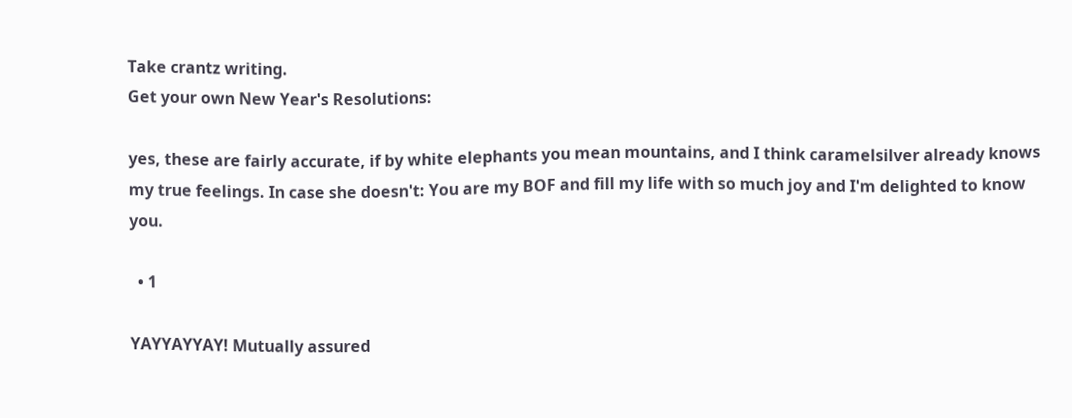Take crantz writing.
Get your own New Year's Resolutions:

yes, these are fairly accurate, if by white elephants you mean mountains, and I think caramelsilver already knows my true feelings. In case she doesn't: You are my BOF and fill my life with so much joy and I'm delighted to know you.

  • 1

YAYYAYYAY! Mutually assured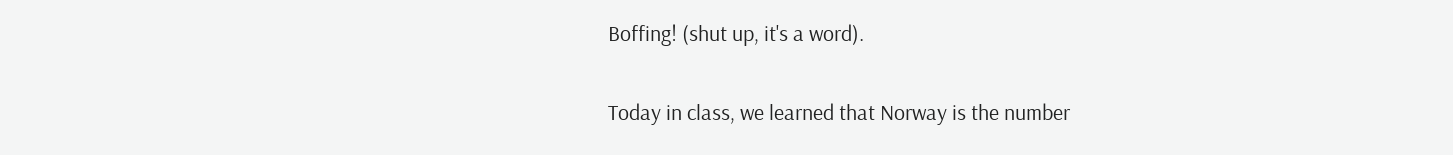Boffing! (shut up, it's a word).

Today in class, we learned that Norway is the number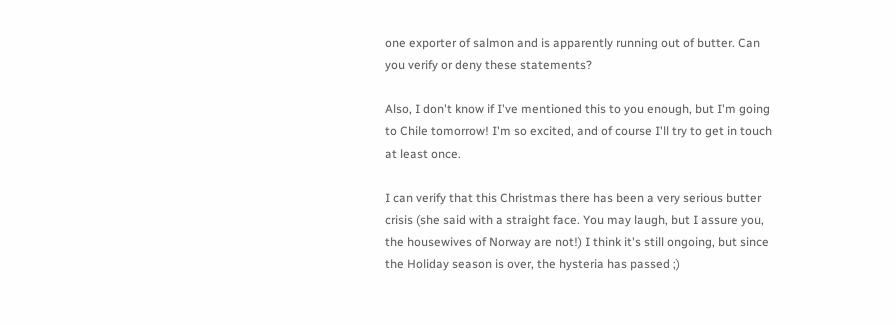one exporter of salmon and is apparently running out of butter. Can you verify or deny these statements?

Also, I don't know if I've mentioned this to you enough, but I'm going to Chile tomorrow! I'm so excited, and of course I'll try to get in touch at least once.

I can verify that this Christmas there has been a very serious butter crisis (she said with a straight face. You may laugh, but I assure you, the housewives of Norway are not!) I think it's still ongoing, but since the Holiday season is over, the hysteria has passed ;)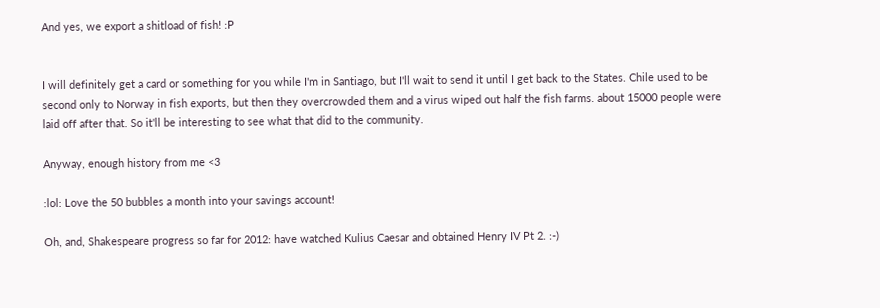And yes, we export a shitload of fish! :P


I will definitely get a card or something for you while I'm in Santiago, but I'll wait to send it until I get back to the States. Chile used to be second only to Norway in fish exports, but then they overcrowded them and a virus wiped out half the fish farms. about 15000 people were laid off after that. So it'll be interesting to see what that did to the community.

Anyway, enough history from me <3

:lol: Love the 50 bubbles a month into your savings account!

Oh, and, Shakespeare progress so far for 2012: have watched Kulius Caesar and obtained Henry IV Pt 2. :-)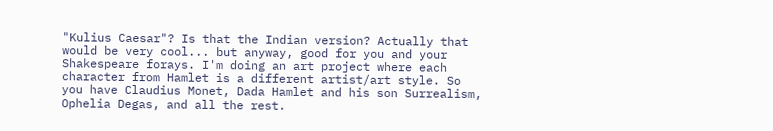"Kulius Caesar"? Is that the Indian version? Actually that would be very cool... but anyway, good for you and your Shakespeare forays. I'm doing an art project where each character from Hamlet is a different artist/art style. So you have Claudius Monet, Dada Hamlet and his son Surrealism, Ophelia Degas, and all the rest.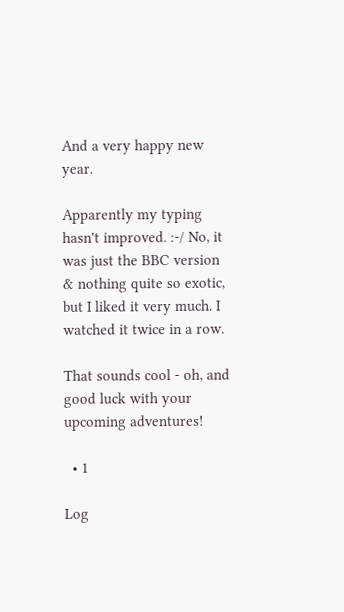And a very happy new year.

Apparently my typing hasn't improved. :-/ No, it was just the BBC version & nothing quite so exotic, but I liked it very much. I watched it twice in a row.

That sounds cool - oh, and good luck with your upcoming adventures!

  • 1

Log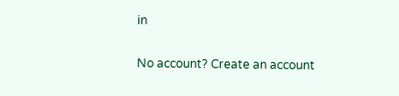in

No account? Create an account